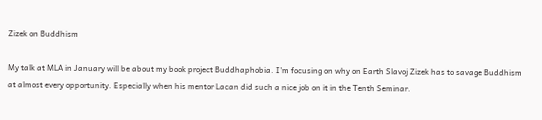Zizek on Buddhism

My talk at MLA in January will be about my book project Buddhaphobia. I'm focusing on why on Earth Slavoj Zizek has to savage Buddhism at almost every opportunity. Especially when his mentor Lacan did such a nice job on it in the Tenth Seminar.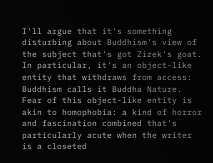I'll argue that it's something disturbing about Buddhism's view of the subject that's got Zizek's goat. In particular, it's an object-like entity that withdraws from access: Buddhism calls it Buddha Nature. Fear of this object-like entity is akin to homophobia: a kind of horror and fascination combined that's particularly acute when the writer is a closeted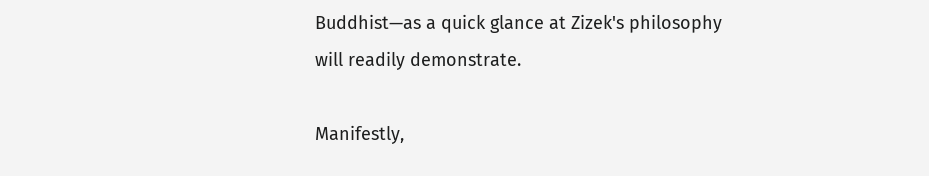Buddhist—as a quick glance at Zizek's philosophy will readily demonstrate.

Manifestly,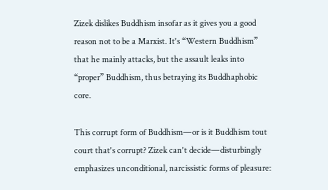Zizek dislikes Buddhism insofar as it gives you a good reason not to be a Marxist. It's “Western Buddhism” that he mainly attacks, but the assault leaks into “proper” Buddhism, thus betraying its Buddhaphobic core.

This corrupt form of Buddhism—or is it Buddhism tout court that's corrupt? Zizek can't decide—disturbingly emphasizes unconditional, narcissistic forms of pleasure: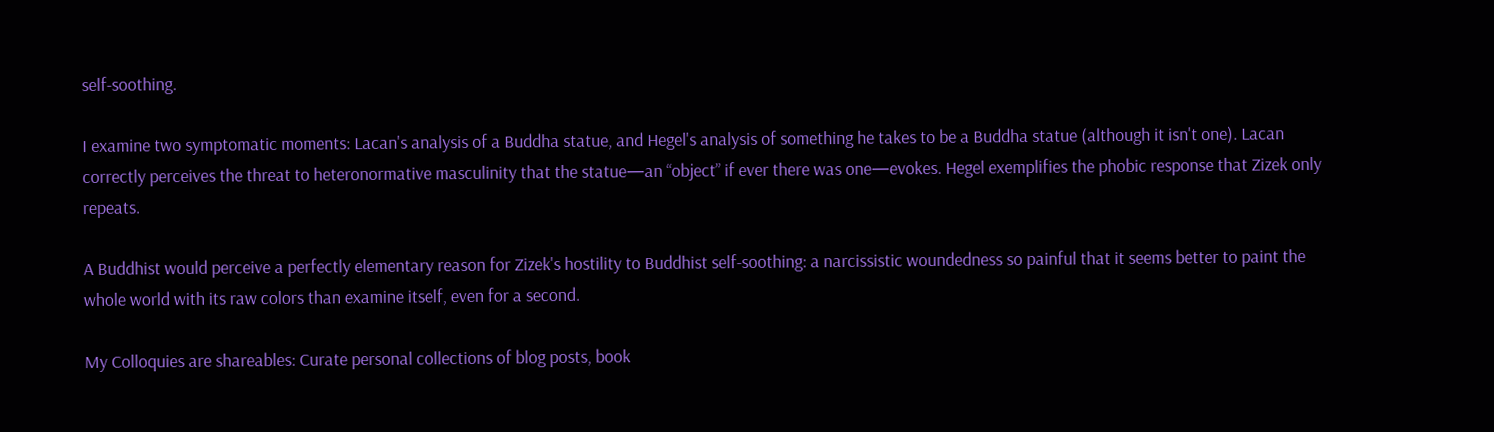self-soothing.

I examine two symptomatic moments: Lacan's analysis of a Buddha statue, and Hegel's analysis of something he takes to be a Buddha statue (although it isn't one). Lacan correctly perceives the threat to heteronormative masculinity that the statue—an “object” if ever there was one—evokes. Hegel exemplifies the phobic response that Zizek only repeats.

A Buddhist would perceive a perfectly elementary reason for Zizek's hostility to Buddhist self-soothing: a narcissistic woundedness so painful that it seems better to paint the whole world with its raw colors than examine itself, even for a second.

My Colloquies are shareables: Curate personal collections of blog posts, book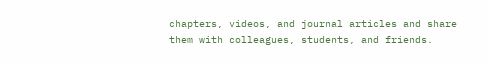chapters, videos, and journal articles and share them with colleagues, students, and friends.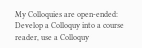My Colloquies are open-ended: Develop a Colloquy into a course reader, use a Colloquy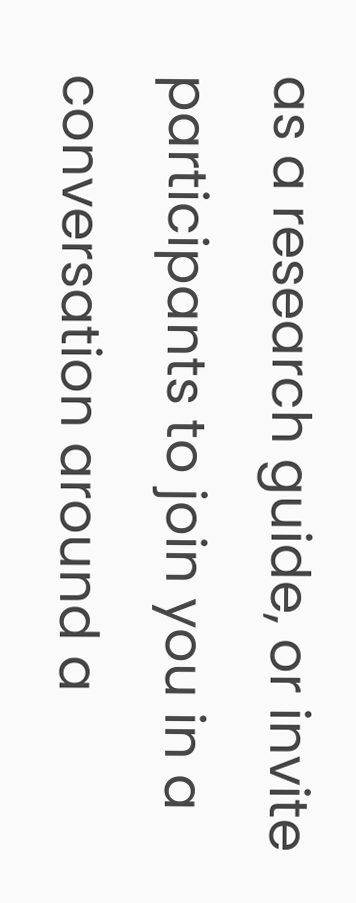as a research guide, or invite participants to join you in a conversation around a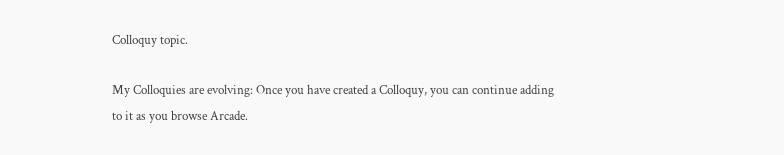Colloquy topic.

My Colloquies are evolving: Once you have created a Colloquy, you can continue adding to it as you browse Arcade.